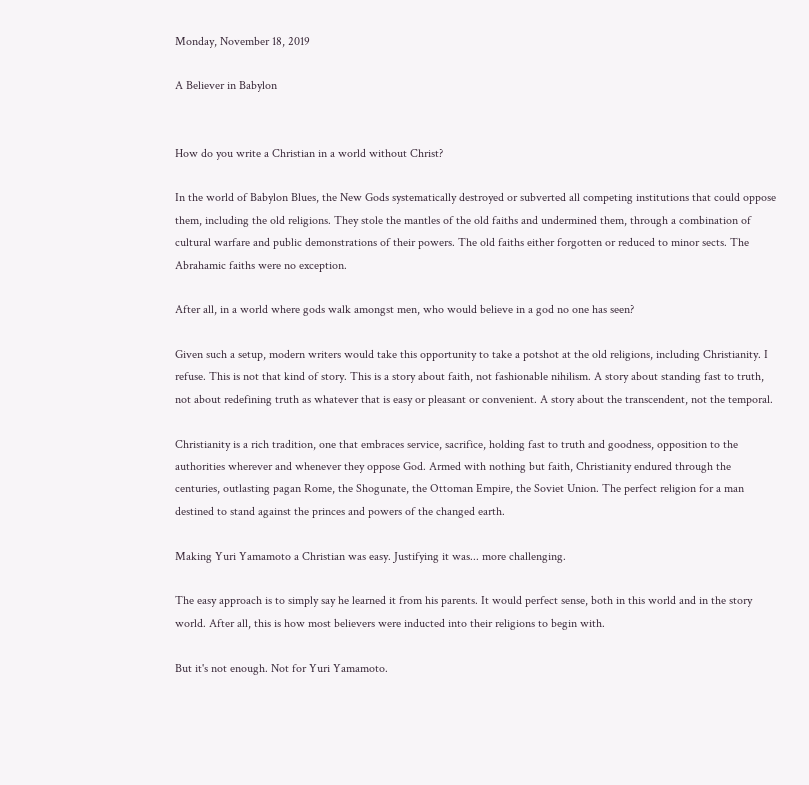Monday, November 18, 2019

A Believer in Babylon


How do you write a Christian in a world without Christ?

In the world of Babylon Blues, the New Gods systematically destroyed or subverted all competing institutions that could oppose them, including the old religions. They stole the mantles of the old faiths and undermined them, through a combination of cultural warfare and public demonstrations of their powers. The old faiths either forgotten or reduced to minor sects. The Abrahamic faiths were no exception.

After all, in a world where gods walk amongst men, who would believe in a god no one has seen?

Given such a setup, modern writers would take this opportunity to take a potshot at the old religions, including Christianity. I refuse. This is not that kind of story. This is a story about faith, not fashionable nihilism. A story about standing fast to truth, not about redefining truth as whatever that is easy or pleasant or convenient. A story about the transcendent, not the temporal.

Christianity is a rich tradition, one that embraces service, sacrifice, holding fast to truth and goodness, opposition to the authorities wherever and whenever they oppose God. Armed with nothing but faith, Christianity endured through the centuries, outlasting pagan Rome, the Shogunate, the Ottoman Empire, the Soviet Union. The perfect religion for a man destined to stand against the princes and powers of the changed earth.

Making Yuri Yamamoto a Christian was easy. Justifying it was... more challenging.

The easy approach is to simply say he learned it from his parents. It would perfect sense, both in this world and in the story world. After all, this is how most believers were inducted into their religions to begin with.

But it's not enough. Not for Yuri Yamamoto.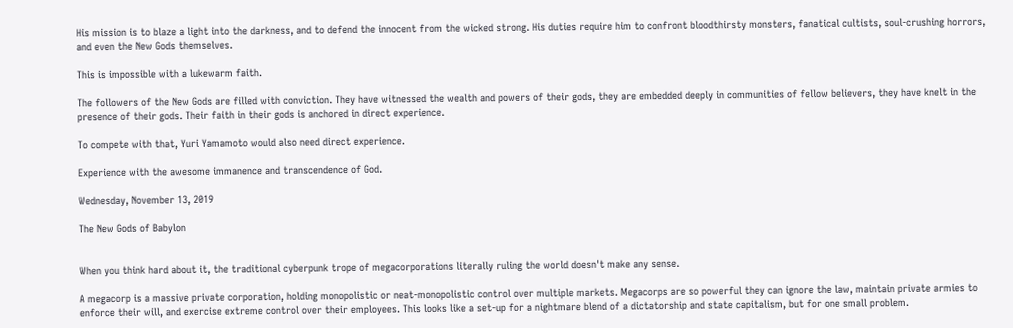His mission is to blaze a light into the darkness, and to defend the innocent from the wicked strong. His duties require him to confront bloodthirsty monsters, fanatical cultists, soul-crushing horrors, and even the New Gods themselves.

This is impossible with a lukewarm faith.

The followers of the New Gods are filled with conviction. They have witnessed the wealth and powers of their gods, they are embedded deeply in communities of fellow believers, they have knelt in the presence of their gods. Their faith in their gods is anchored in direct experience.

To compete with that, Yuri Yamamoto would also need direct experience.

Experience with the awesome immanence and transcendence of God.

Wednesday, November 13, 2019

The New Gods of Babylon


When you think hard about it, the traditional cyberpunk trope of megacorporations literally ruling the world doesn't make any sense.

A megacorp is a massive private corporation, holding monopolistic or neat-monopolistic control over multiple markets. Megacorps are so powerful they can ignore the law, maintain private armies to enforce their will, and exercise extreme control over their employees. This looks like a set-up for a nightmare blend of a dictatorship and state capitalism, but for one small problem.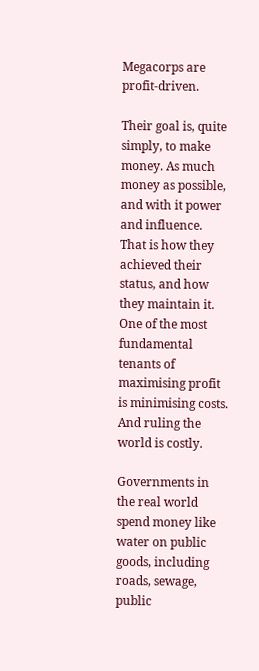Megacorps are profit-driven.

Their goal is, quite simply, to make money. As much money as possible, and with it power and influence. That is how they achieved their status, and how they maintain it. One of the most fundamental tenants of maximising profit is minimising costs. And ruling the world is costly.

Governments in the real world spend money like water on public goods, including roads, sewage, public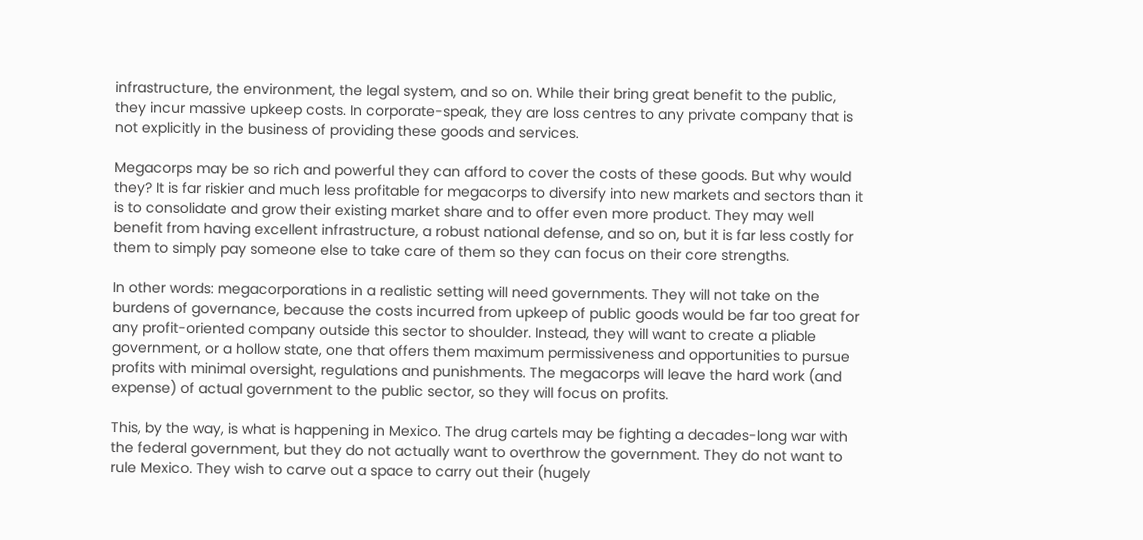infrastructure, the environment, the legal system, and so on. While their bring great benefit to the public, they incur massive upkeep costs. In corporate-speak, they are loss centres to any private company that is not explicitly in the business of providing these goods and services.

Megacorps may be so rich and powerful they can afford to cover the costs of these goods. But why would they? It is far riskier and much less profitable for megacorps to diversify into new markets and sectors than it is to consolidate and grow their existing market share and to offer even more product. They may well benefit from having excellent infrastructure, a robust national defense, and so on, but it is far less costly for them to simply pay someone else to take care of them so they can focus on their core strengths.

In other words: megacorporations in a realistic setting will need governments. They will not take on the burdens of governance, because the costs incurred from upkeep of public goods would be far too great for any profit-oriented company outside this sector to shoulder. Instead, they will want to create a pliable government, or a hollow state, one that offers them maximum permissiveness and opportunities to pursue profits with minimal oversight, regulations and punishments. The megacorps will leave the hard work (and expense) of actual government to the public sector, so they will focus on profits.

This, by the way, is what is happening in Mexico. The drug cartels may be fighting a decades-long war with the federal government, but they do not actually want to overthrow the government. They do not want to rule Mexico. They wish to carve out a space to carry out their (hugely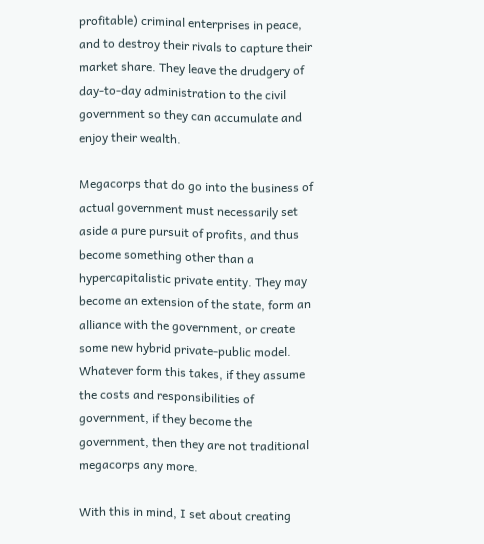profitable) criminal enterprises in peace, and to destroy their rivals to capture their market share. They leave the drudgery of day-to-day administration to the civil government so they can accumulate and enjoy their wealth.

Megacorps that do go into the business of actual government must necessarily set aside a pure pursuit of profits, and thus become something other than a hypercapitalistic private entity. They may become an extension of the state, form an alliance with the government, or create some new hybrid private-public model. Whatever form this takes, if they assume the costs and responsibilities of government, if they become the government, then they are not traditional megacorps any more.

With this in mind, I set about creating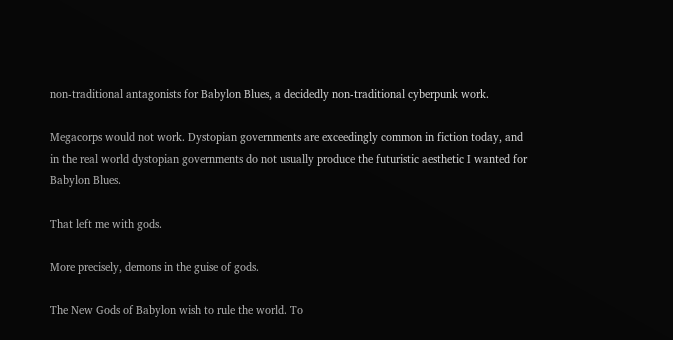non-traditional antagonists for Babylon Blues, a decidedly non-traditional cyberpunk work.

Megacorps would not work. Dystopian governments are exceedingly common in fiction today, and in the real world dystopian governments do not usually produce the futuristic aesthetic I wanted for Babylon Blues.

That left me with gods.

More precisely, demons in the guise of gods.

The New Gods of Babylon wish to rule the world. To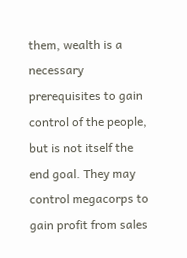them, wealth is a necessary prerequisites to gain control of the people, but is not itself the end goal. They may control megacorps to gain profit from sales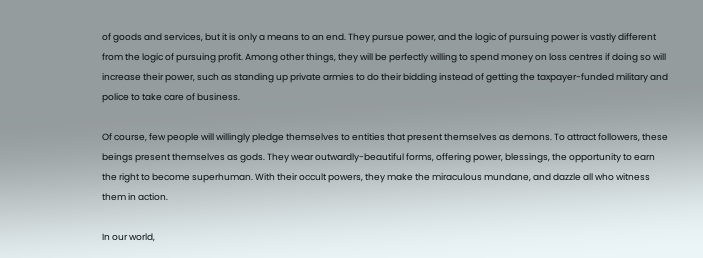of goods and services, but it is only a means to an end. They pursue power, and the logic of pursuing power is vastly different from the logic of pursuing profit. Among other things, they will be perfectly willing to spend money on loss centres if doing so will increase their power, such as standing up private armies to do their bidding instead of getting the taxpayer-funded military and police to take care of business.

Of course, few people will willingly pledge themselves to entities that present themselves as demons. To attract followers, these beings present themselves as gods. They wear outwardly-beautiful forms, offering power, blessings, the opportunity to earn the right to become superhuman. With their occult powers, they make the miraculous mundane, and dazzle all who witness them in action.

In our world,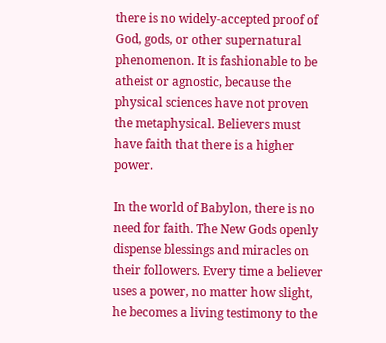there is no widely-accepted proof of God, gods, or other supernatural phenomenon. It is fashionable to be atheist or agnostic, because the physical sciences have not proven the metaphysical. Believers must have faith that there is a higher power.

In the world of Babylon, there is no need for faith. The New Gods openly dispense blessings and miracles on their followers. Every time a believer uses a power, no matter how slight, he becomes a living testimony to the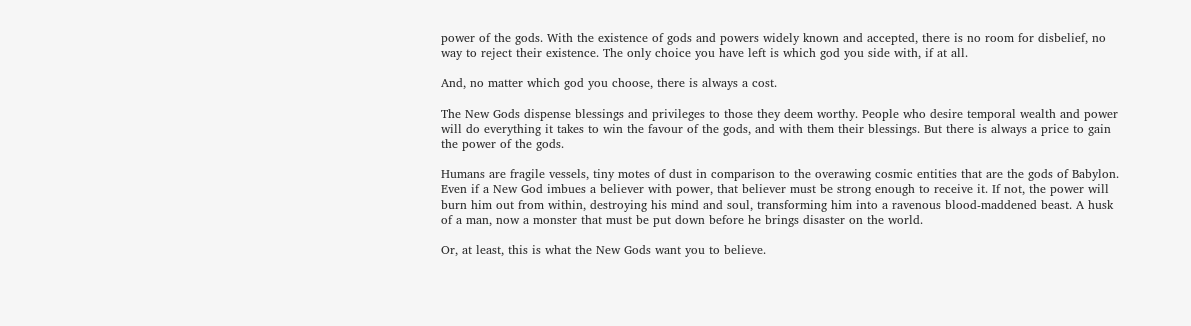power of the gods. With the existence of gods and powers widely known and accepted, there is no room for disbelief, no way to reject their existence. The only choice you have left is which god you side with, if at all.

And, no matter which god you choose, there is always a cost.

The New Gods dispense blessings and privileges to those they deem worthy. People who desire temporal wealth and power will do everything it takes to win the favour of the gods, and with them their blessings. But there is always a price to gain the power of the gods.

Humans are fragile vessels, tiny motes of dust in comparison to the overawing cosmic entities that are the gods of Babylon. Even if a New God imbues a believer with power, that believer must be strong enough to receive it. If not, the power will burn him out from within, destroying his mind and soul, transforming him into a ravenous blood-maddened beast. A husk of a man, now a monster that must be put down before he brings disaster on the world.

Or, at least, this is what the New Gods want you to believe.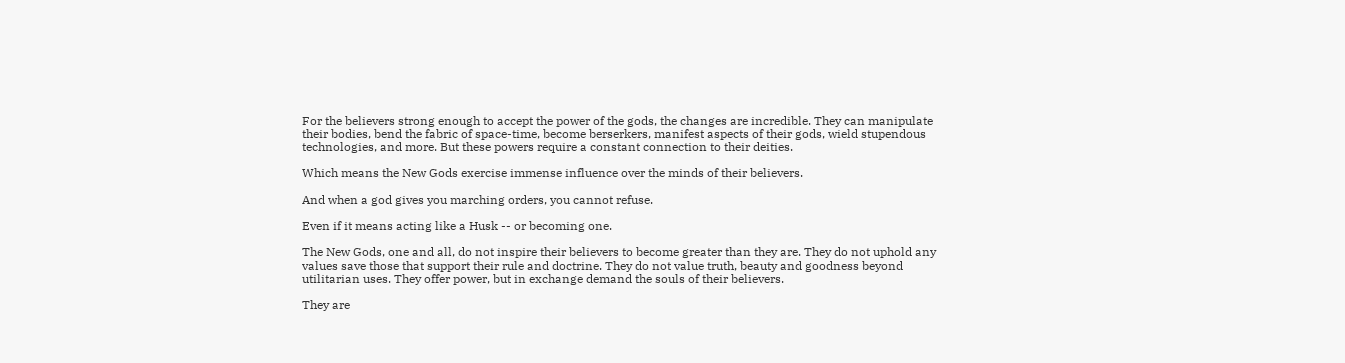For the believers strong enough to accept the power of the gods, the changes are incredible. They can manipulate their bodies, bend the fabric of space-time, become berserkers, manifest aspects of their gods, wield stupendous technologies, and more. But these powers require a constant connection to their deities.

Which means the New Gods exercise immense influence over the minds of their believers.

And when a god gives you marching orders, you cannot refuse.

Even if it means acting like a Husk -- or becoming one.

The New Gods, one and all, do not inspire their believers to become greater than they are. They do not uphold any values save those that support their rule and doctrine. They do not value truth, beauty and goodness beyond utilitarian uses. They offer power, but in exchange demand the souls of their believers.

They are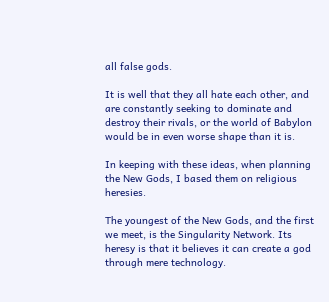all false gods.

It is well that they all hate each other, and are constantly seeking to dominate and destroy their rivals, or the world of Babylon would be in even worse shape than it is.

In keeping with these ideas, when planning the New Gods, I based them on religious heresies.

The youngest of the New Gods, and the first we meet, is the Singularity Network. Its heresy is that it believes it can create a god through mere technology.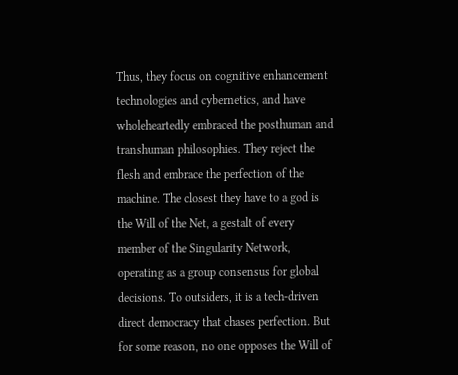Thus, they focus on cognitive enhancement technologies and cybernetics, and have wholeheartedly embraced the posthuman and transhuman philosophies. They reject the flesh and embrace the perfection of the machine. The closest they have to a god is the Will of the Net, a gestalt of every member of the Singularity Network, operating as a group consensus for global decisions. To outsiders, it is a tech-driven direct democracy that chases perfection. But for some reason, no one opposes the Will of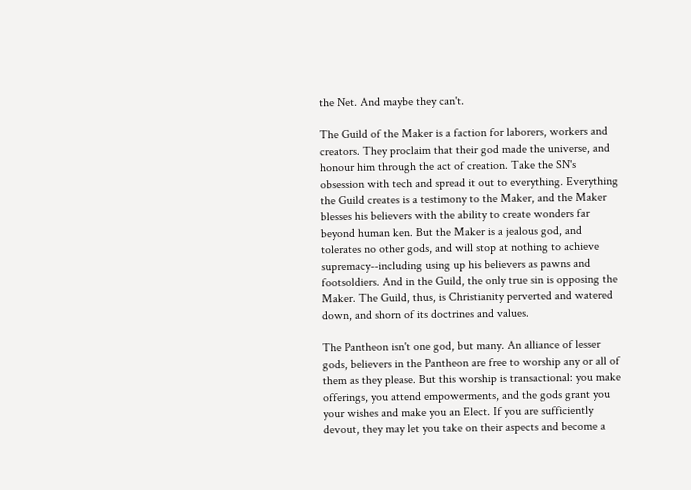the Net. And maybe they can't.

The Guild of the Maker is a faction for laborers, workers and creators. They proclaim that their god made the universe, and honour him through the act of creation. Take the SN's obsession with tech and spread it out to everything. Everything the Guild creates is a testimony to the Maker, and the Maker blesses his believers with the ability to create wonders far beyond human ken. But the Maker is a jealous god, and tolerates no other gods, and will stop at nothing to achieve supremacy--including using up his believers as pawns and footsoldiers. And in the Guild, the only true sin is opposing the Maker. The Guild, thus, is Christianity perverted and watered down, and shorn of its doctrines and values.

The Pantheon isn't one god, but many. An alliance of lesser gods, believers in the Pantheon are free to worship any or all of them as they please. But this worship is transactional: you make offerings, you attend empowerments, and the gods grant you your wishes and make you an Elect. If you are sufficiently devout, they may let you take on their aspects and become a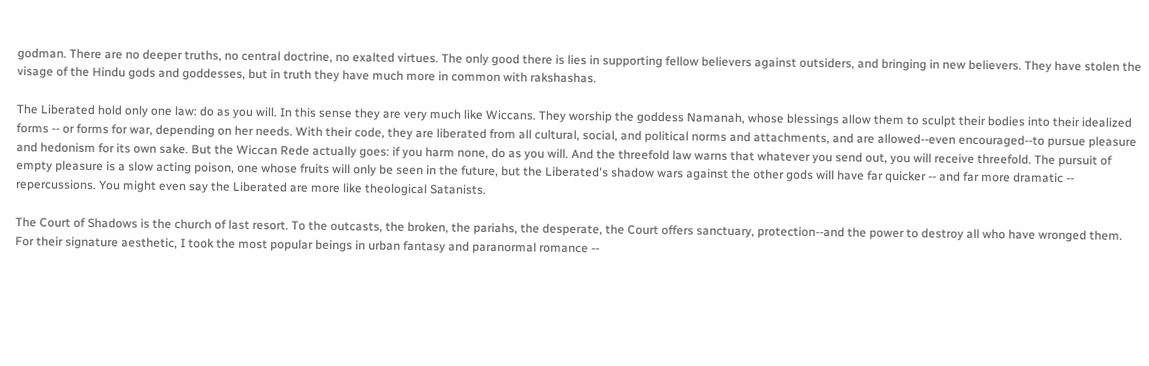godman. There are no deeper truths, no central doctrine, no exalted virtues. The only good there is lies in supporting fellow believers against outsiders, and bringing in new believers. They have stolen the visage of the Hindu gods and goddesses, but in truth they have much more in common with rakshashas.

The Liberated hold only one law: do as you will. In this sense they are very much like Wiccans. They worship the goddess Namanah, whose blessings allow them to sculpt their bodies into their idealized forms -- or forms for war, depending on her needs. With their code, they are liberated from all cultural, social, and political norms and attachments, and are allowed--even encouraged--to pursue pleasure and hedonism for its own sake. But the Wiccan Rede actually goes: if you harm none, do as you will. And the threefold law warns that whatever you send out, you will receive threefold. The pursuit of empty pleasure is a slow acting poison, one whose fruits will only be seen in the future, but the Liberated's shadow wars against the other gods will have far quicker -- and far more dramatic -- repercussions. You might even say the Liberated are more like theological Satanists.

The Court of Shadows is the church of last resort. To the outcasts, the broken, the pariahs, the desperate, the Court offers sanctuary, protection--and the power to destroy all who have wronged them. For their signature aesthetic, I took the most popular beings in urban fantasy and paranormal romance --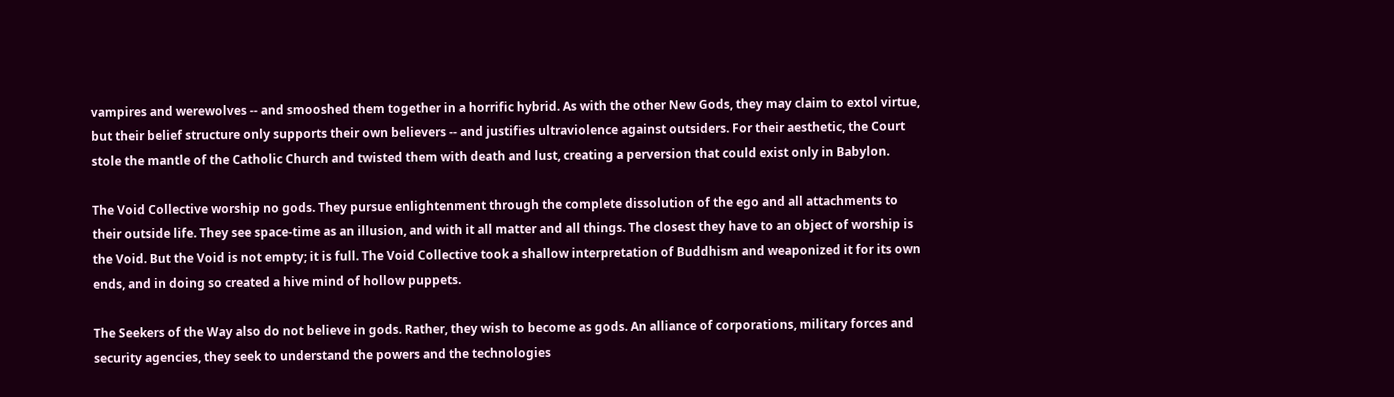vampires and werewolves -- and smooshed them together in a horrific hybrid. As with the other New Gods, they may claim to extol virtue, but their belief structure only supports their own believers -- and justifies ultraviolence against outsiders. For their aesthetic, the Court stole the mantle of the Catholic Church and twisted them with death and lust, creating a perversion that could exist only in Babylon.

The Void Collective worship no gods. They pursue enlightenment through the complete dissolution of the ego and all attachments to their outside life. They see space-time as an illusion, and with it all matter and all things. The closest they have to an object of worship is the Void. But the Void is not empty; it is full. The Void Collective took a shallow interpretation of Buddhism and weaponized it for its own ends, and in doing so created a hive mind of hollow puppets.

The Seekers of the Way also do not believe in gods. Rather, they wish to become as gods. An alliance of corporations, military forces and security agencies, they seek to understand the powers and the technologies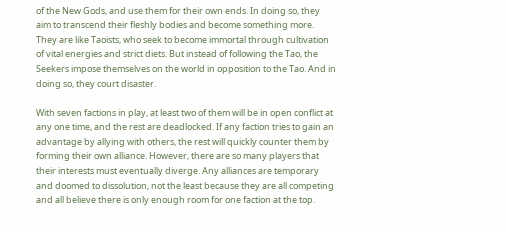of the New Gods, and use them for their own ends. In doing so, they aim to transcend their fleshly bodies and become something more. They are like Taoists, who seek to become immortal through cultivation of vital energies and strict diets. But instead of following the Tao, the Seekers impose themselves on the world in opposition to the Tao. And in doing so, they court disaster.

With seven factions in play, at least two of them will be in open conflict at any one time, and the rest are deadlocked. If any faction tries to gain an advantage by allying with others, the rest will quickly counter them by forming their own alliance. However, there are so many players that their interests must eventually diverge. Any alliances are temporary and doomed to dissolution, not the least because they are all competing and all believe there is only enough room for one faction at the top.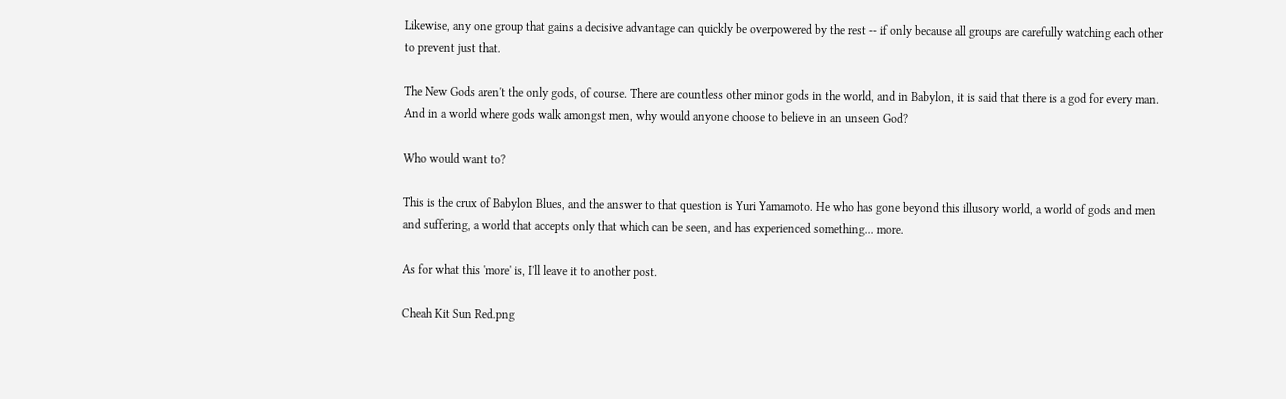Likewise, any one group that gains a decisive advantage can quickly be overpowered by the rest -- if only because all groups are carefully watching each other to prevent just that.

The New Gods aren't the only gods, of course. There are countless other minor gods in the world, and in Babylon, it is said that there is a god for every man. And in a world where gods walk amongst men, why would anyone choose to believe in an unseen God?

Who would want to?

This is the crux of Babylon Blues, and the answer to that question is Yuri Yamamoto. He who has gone beyond this illusory world, a world of gods and men and suffering, a world that accepts only that which can be seen, and has experienced something... more.

As for what this 'more' is, I'll leave it to another post.

Cheah Kit Sun Red.png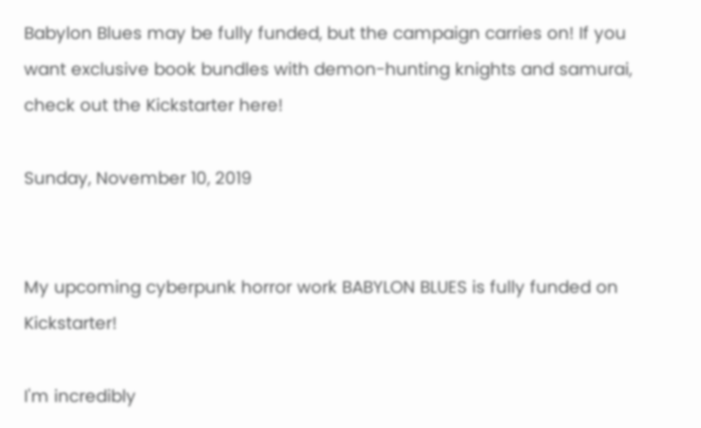Babylon Blues may be fully funded, but the campaign carries on! If you want exclusive book bundles with demon-hunting knights and samurai, check out the Kickstarter here!

Sunday, November 10, 2019


My upcoming cyberpunk horror work BABYLON BLUES is fully funded on Kickstarter!

I'm incredibly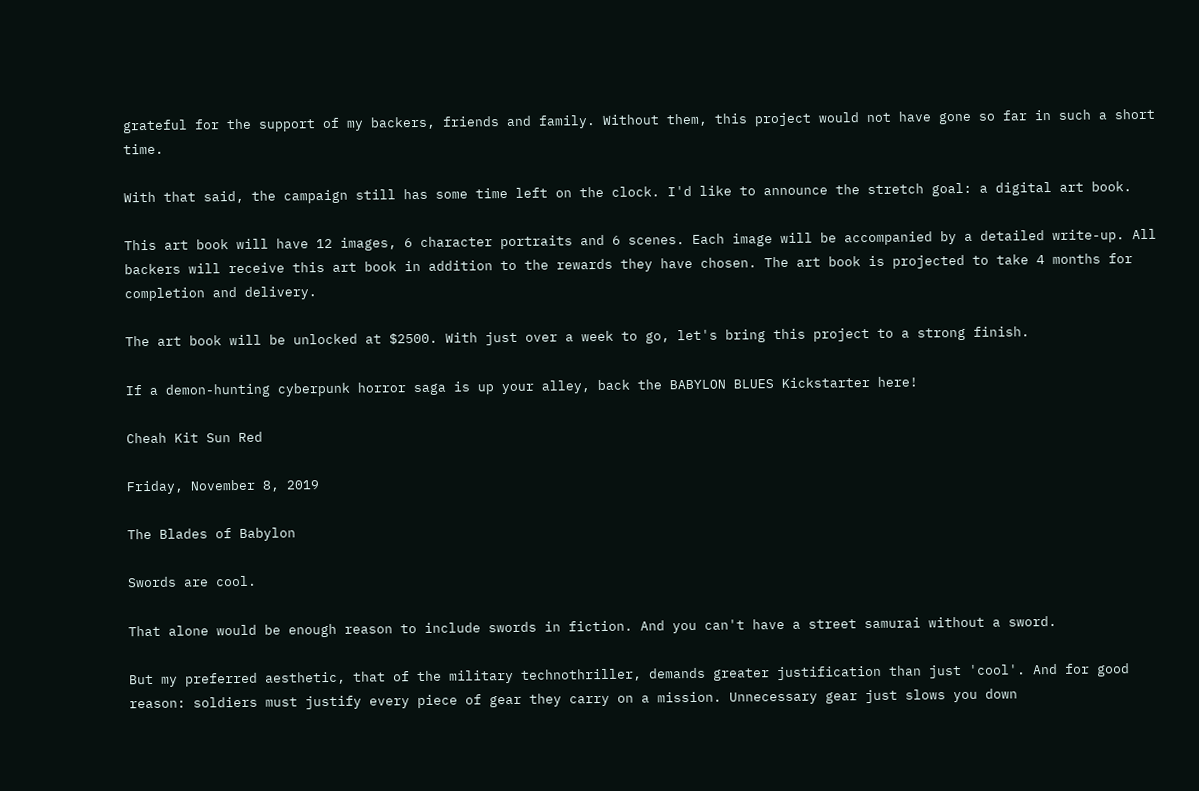grateful for the support of my backers, friends and family. Without them, this project would not have gone so far in such a short time.

With that said, the campaign still has some time left on the clock. I'd like to announce the stretch goal: a digital art book.

This art book will have 12 images, 6 character portraits and 6 scenes. Each image will be accompanied by a detailed write-up. All backers will receive this art book in addition to the rewards they have chosen. The art book is projected to take 4 months for completion and delivery.

The art book will be unlocked at $2500. With just over a week to go, let's bring this project to a strong finish.

If a demon-hunting cyberpunk horror saga is up your alley, back the BABYLON BLUES Kickstarter here!

Cheah Kit Sun Red

Friday, November 8, 2019

The Blades of Babylon

Swords are cool.

That alone would be enough reason to include swords in fiction. And you can't have a street samurai without a sword.

But my preferred aesthetic, that of the military technothriller, demands greater justification than just 'cool'. And for good reason: soldiers must justify every piece of gear they carry on a mission. Unnecessary gear just slows you down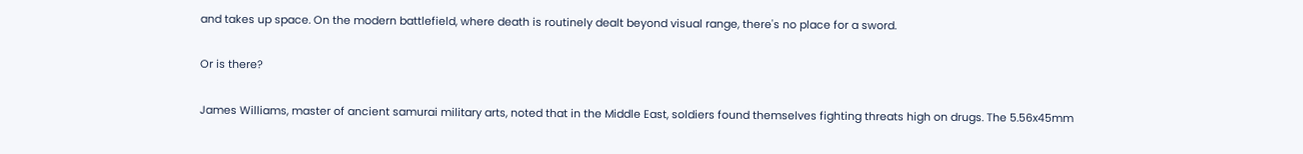and takes up space. On the modern battlefield, where death is routinely dealt beyond visual range, there's no place for a sword.

Or is there?

James Williams, master of ancient samurai military arts, noted that in the Middle East, soldiers found themselves fighting threats high on drugs. The 5.56x45mm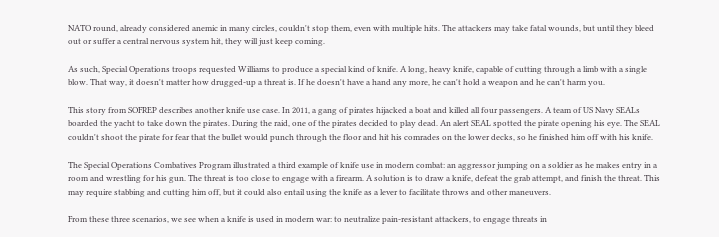NATO round, already considered anemic in many circles, couldn't stop them, even with multiple hits. The attackers may take fatal wounds, but until they bleed out or suffer a central nervous system hit, they will just keep coming.

As such, Special Operations troops requested Williams to produce a special kind of knife. A long, heavy knife, capable of cutting through a limb with a single blow. That way, it doesn't matter how drugged-up a threat is. If he doesn't have a hand any more, he can't hold a weapon and he can't harm you.

This story from SOFREP describes another knife use case. In 2011, a gang of pirates hijacked a boat and killed all four passengers. A team of US Navy SEALs boarded the yacht to take down the pirates. During the raid, one of the pirates decided to play dead. An alert SEAL spotted the pirate opening his eye. The SEAL couldn't shoot the pirate for fear that the bullet would punch through the floor and hit his comrades on the lower decks, so he finished him off with his knife.

The Special Operations Combatives Program illustrated a third example of knife use in modern combat: an aggressor jumping on a soldier as he makes entry in a room and wrestling for his gun. The threat is too close to engage with a firearm. A solution is to draw a knife, defeat the grab attempt, and finish the threat. This may require stabbing and cutting him off, but it could also entail using the knife as a lever to facilitate throws and other maneuvers.

From these three scenarios, we see when a knife is used in modern war: to neutralize pain-resistant attackers, to engage threats in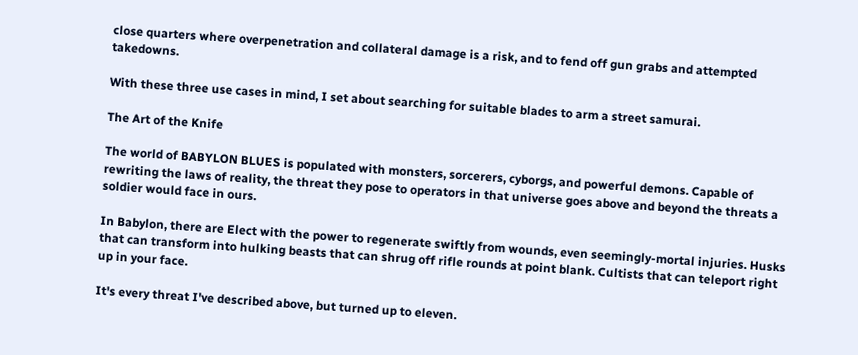close quarters where overpenetration and collateral damage is a risk, and to fend off gun grabs and attempted takedowns.

With these three use cases in mind, I set about searching for suitable blades to arm a street samurai.

The Art of the Knife

The world of BABYLON BLUES is populated with monsters, sorcerers, cyborgs, and powerful demons. Capable of rewriting the laws of reality, the threat they pose to operators in that universe goes above and beyond the threats a soldier would face in ours.

In Babylon, there are Elect with the power to regenerate swiftly from wounds, even seemingly-mortal injuries. Husks that can transform into hulking beasts that can shrug off rifle rounds at point blank. Cultists that can teleport right up in your face.

It's every threat I've described above, but turned up to eleven.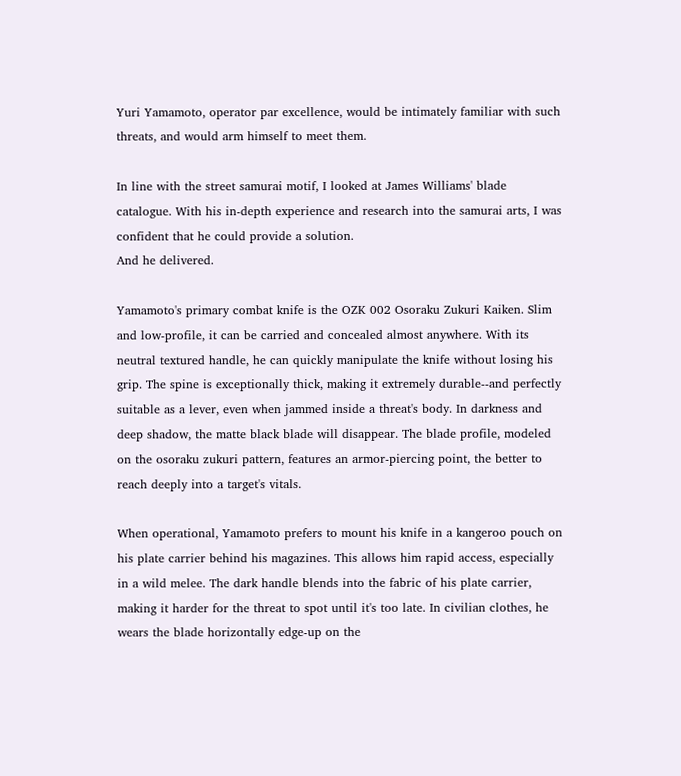Yuri Yamamoto, operator par excellence, would be intimately familiar with such threats, and would arm himself to meet them.

In line with the street samurai motif, I looked at James Williams' blade catalogue. With his in-depth experience and research into the samurai arts, I was confident that he could provide a solution.
And he delivered.

Yamamoto's primary combat knife is the OZK 002 Osoraku Zukuri Kaiken. Slim and low-profile, it can be carried and concealed almost anywhere. With its neutral textured handle, he can quickly manipulate the knife without losing his grip. The spine is exceptionally thick, making it extremely durable--and perfectly suitable as a lever, even when jammed inside a threat's body. In darkness and deep shadow, the matte black blade will disappear. The blade profile, modeled on the osoraku zukuri pattern, features an armor-piercing point, the better to reach deeply into a target's vitals.

When operational, Yamamoto prefers to mount his knife in a kangeroo pouch on his plate carrier behind his magazines. This allows him rapid access, especially in a wild melee. The dark handle blends into the fabric of his plate carrier, making it harder for the threat to spot until it's too late. In civilian clothes, he wears the blade horizontally edge-up on the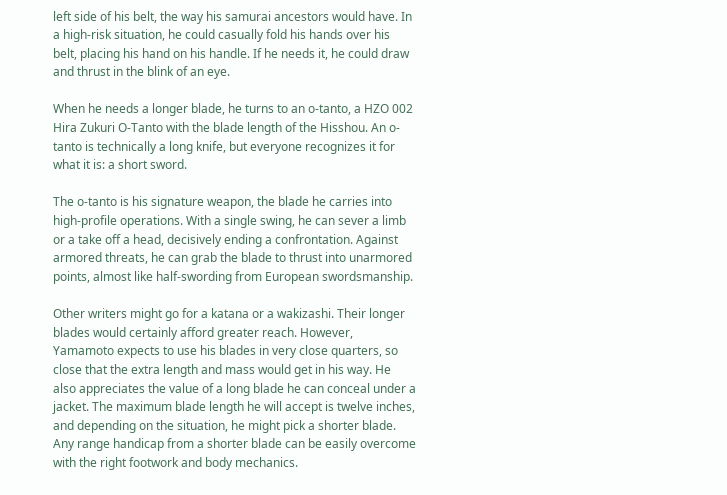left side of his belt, the way his samurai ancestors would have. In a high-risk situation, he could casually fold his hands over his belt, placing his hand on his handle. If he needs it, he could draw and thrust in the blink of an eye.

When he needs a longer blade, he turns to an o-tanto, a HZO 002 Hira Zukuri O-Tanto with the blade length of the Hisshou. An o-tanto is technically a long knife, but everyone recognizes it for what it is: a short sword.

The o-tanto is his signature weapon, the blade he carries into high-profile operations. With a single swing, he can sever a limb or a take off a head, decisively ending a confrontation. Against armored threats, he can grab the blade to thrust into unarmored points, almost like half-swording from European swordsmanship.

Other writers might go for a katana or a wakizashi. Their longer blades would certainly afford greater reach. However, Yamamoto expects to use his blades in very close quarters, so close that the extra length and mass would get in his way. He also appreciates the value of a long blade he can conceal under a jacket. The maximum blade length he will accept is twelve inches, and depending on the situation, he might pick a shorter blade. Any range handicap from a shorter blade can be easily overcome with the right footwork and body mechanics.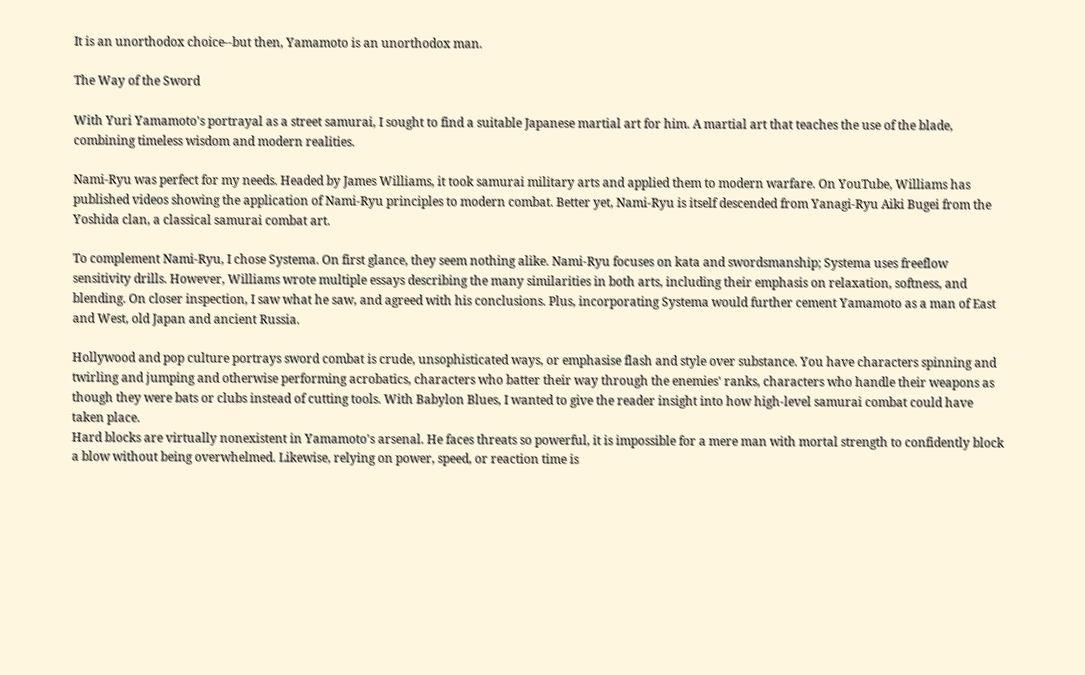It is an unorthodox choice--but then, Yamamoto is an unorthodox man.

The Way of the Sword

With Yuri Yamamoto's portrayal as a street samurai, I sought to find a suitable Japanese martial art for him. A martial art that teaches the use of the blade, combining timeless wisdom and modern realities.

Nami-Ryu was perfect for my needs. Headed by James Williams, it took samurai military arts and applied them to modern warfare. On YouTube, Williams has published videos showing the application of Nami-Ryu principles to modern combat. Better yet, Nami-Ryu is itself descended from Yanagi-Ryu Aiki Bugei from the Yoshida clan, a classical samurai combat art.

To complement Nami-Ryu, I chose Systema. On first glance, they seem nothing alike. Nami-Ryu focuses on kata and swordsmanship; Systema uses freeflow sensitivity drills. However, Williams wrote multiple essays describing the many similarities in both arts, including their emphasis on relaxation, softness, and blending. On closer inspection, I saw what he saw, and agreed with his conclusions. Plus, incorporating Systema would further cement Yamamoto as a man of East and West, old Japan and ancient Russia.

Hollywood and pop culture portrays sword combat is crude, unsophisticated ways, or emphasise flash and style over substance. You have characters spinning and twirling and jumping and otherwise performing acrobatics, characters who batter their way through the enemies' ranks, characters who handle their weapons as though they were bats or clubs instead of cutting tools. With Babylon Blues, I wanted to give the reader insight into how high-level samurai combat could have taken place.
Hard blocks are virtually nonexistent in Yamamoto's arsenal. He faces threats so powerful, it is impossible for a mere man with mortal strength to confidently block a blow without being overwhelmed. Likewise, relying on power, speed, or reaction time is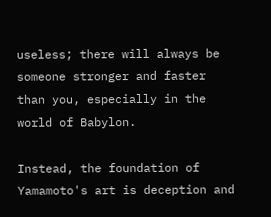useless; there will always be someone stronger and faster than you, especially in the world of Babylon.

Instead, the foundation of Yamamoto's art is deception and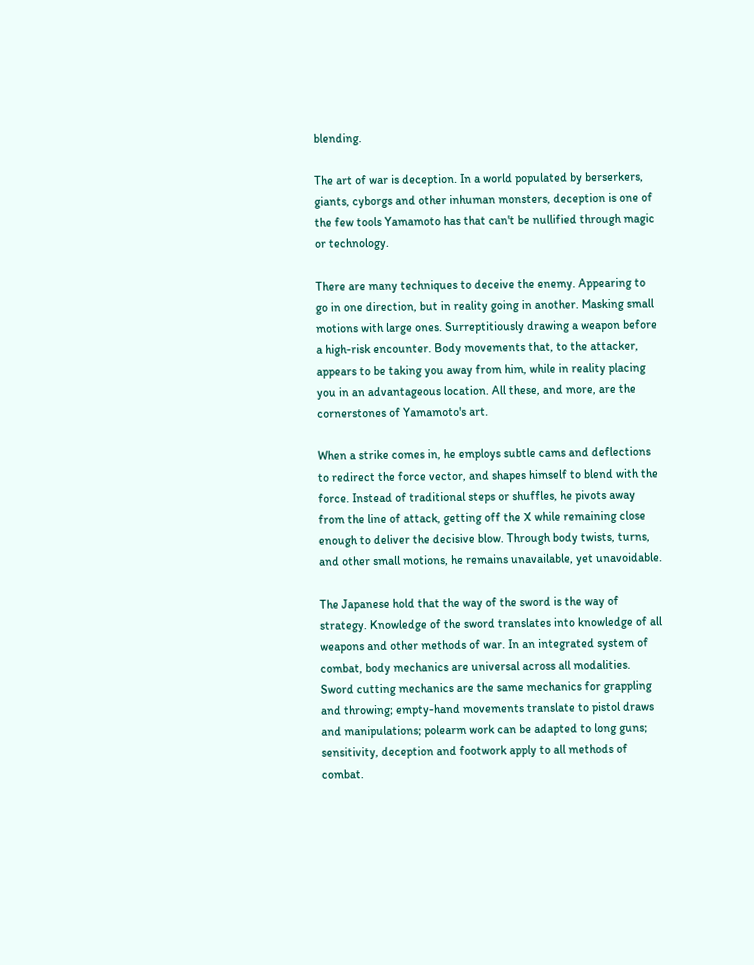blending.

The art of war is deception. In a world populated by berserkers, giants, cyborgs and other inhuman monsters, deception is one of the few tools Yamamoto has that can't be nullified through magic or technology.

There are many techniques to deceive the enemy. Appearing to go in one direction, but in reality going in another. Masking small motions with large ones. Surreptitiously drawing a weapon before a high-risk encounter. Body movements that, to the attacker, appears to be taking you away from him, while in reality placing you in an advantageous location. All these, and more, are the cornerstones of Yamamoto's art.

When a strike comes in, he employs subtle cams and deflections to redirect the force vector, and shapes himself to blend with the force. Instead of traditional steps or shuffles, he pivots away from the line of attack, getting off the X while remaining close enough to deliver the decisive blow. Through body twists, turns, and other small motions, he remains unavailable, yet unavoidable.

The Japanese hold that the way of the sword is the way of strategy. Knowledge of the sword translates into knowledge of all weapons and other methods of war. In an integrated system of combat, body mechanics are universal across all modalities. Sword cutting mechanics are the same mechanics for grappling and throwing; empty-hand movements translate to pistol draws and manipulations; polearm work can be adapted to long guns; sensitivity, deception and footwork apply to all methods of combat.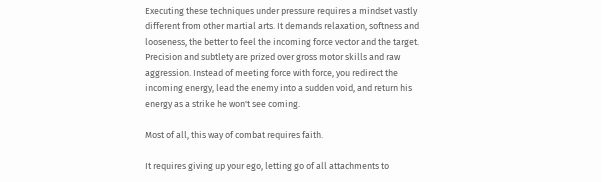Executing these techniques under pressure requires a mindset vastly different from other martial arts. It demands relaxation, softness and looseness, the better to feel the incoming force vector and the target. Precision and subtlety are prized over gross motor skills and raw aggression. Instead of meeting force with force, you redirect the incoming energy, lead the enemy into a sudden void, and return his energy as a strike he won't see coming.

Most of all, this way of combat requires faith.

It requires giving up your ego, letting go of all attachments to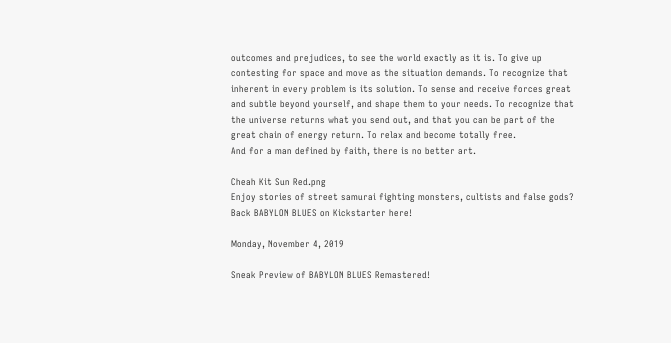outcomes and prejudices, to see the world exactly as it is. To give up contesting for space and move as the situation demands. To recognize that inherent in every problem is its solution. To sense and receive forces great and subtle beyond yourself, and shape them to your needs. To recognize that the universe returns what you send out, and that you can be part of the great chain of energy return. To relax and become totally free.
And for a man defined by faith, there is no better art.

Cheah Kit Sun Red.png
Enjoy stories of street samurai fighting monsters, cultists and false gods? Back BABYLON BLUES on Kickstarter here!

Monday, November 4, 2019

Sneak Preview of BABYLON BLUES Remastered!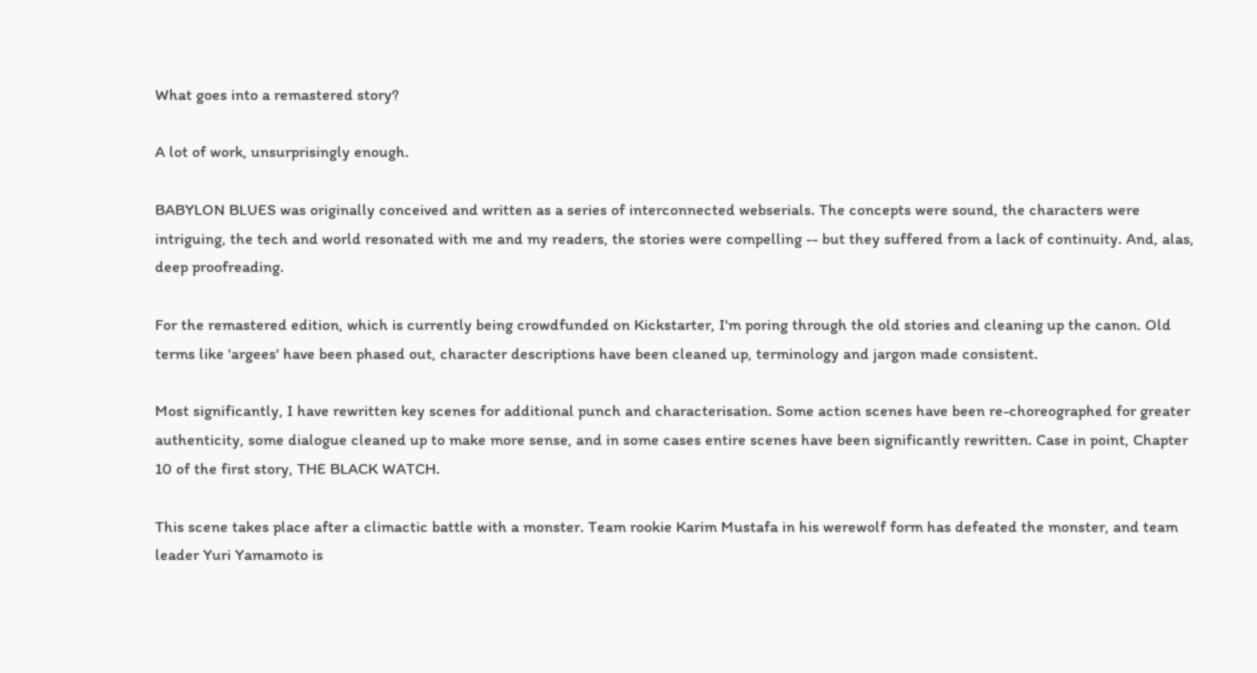What goes into a remastered story?

A lot of work, unsurprisingly enough.

BABYLON BLUES was originally conceived and written as a series of interconnected webserials. The concepts were sound, the characters were intriguing, the tech and world resonated with me and my readers, the stories were compelling -- but they suffered from a lack of continuity. And, alas, deep proofreading.

For the remastered edition, which is currently being crowdfunded on Kickstarter, I'm poring through the old stories and cleaning up the canon. Old terms like 'argees' have been phased out, character descriptions have been cleaned up, terminology and jargon made consistent.

Most significantly, I have rewritten key scenes for additional punch and characterisation. Some action scenes have been re-choreographed for greater authenticity, some dialogue cleaned up to make more sense, and in some cases entire scenes have been significantly rewritten. Case in point, Chapter 10 of the first story, THE BLACK WATCH.

This scene takes place after a climactic battle with a monster. Team rookie Karim Mustafa in his werewolf form has defeated the monster, and team leader Yuri Yamamoto is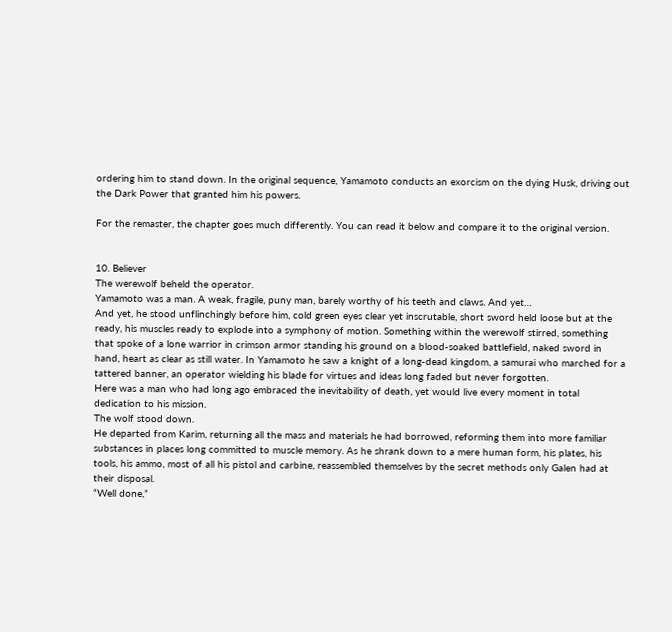ordering him to stand down. In the original sequence, Yamamoto conducts an exorcism on the dying Husk, driving out the Dark Power that granted him his powers.

For the remaster, the chapter goes much differently. You can read it below and compare it to the original version.


10. Believer
The werewolf beheld the operator.
Yamamoto was a man. A weak, fragile, puny man, barely worthy of his teeth and claws. And yet…
And yet, he stood unflinchingly before him, cold green eyes clear yet inscrutable, short sword held loose but at the ready, his muscles ready to explode into a symphony of motion. Something within the werewolf stirred, something that spoke of a lone warrior in crimson armor standing his ground on a blood-soaked battlefield, naked sword in hand, heart as clear as still water. In Yamamoto he saw a knight of a long-dead kingdom, a samurai who marched for a tattered banner, an operator wielding his blade for virtues and ideas long faded but never forgotten.
Here was a man who had long ago embraced the inevitability of death, yet would live every moment in total dedication to his mission.
The wolf stood down.
He departed from Karim, returning all the mass and materials he had borrowed, reforming them into more familiar substances in places long committed to muscle memory. As he shrank down to a mere human form, his plates, his tools, his ammo, most of all his pistol and carbine, reassembled themselves by the secret methods only Galen had at their disposal.
“Well done,”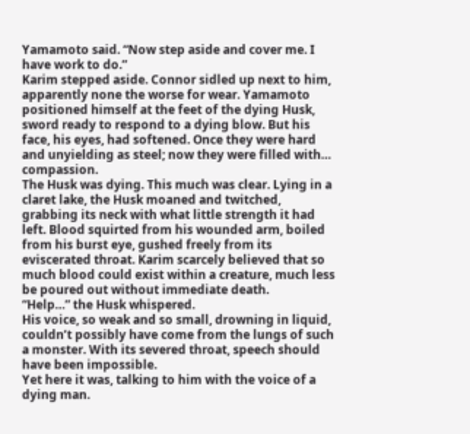Yamamoto said. “Now step aside and cover me. I have work to do.”
Karim stepped aside. Connor sidled up next to him, apparently none the worse for wear. Yamamoto positioned himself at the feet of the dying Husk, sword ready to respond to a dying blow. But his face, his eyes, had softened. Once they were hard and unyielding as steel; now they were filled with… compassion.
The Husk was dying. This much was clear. Lying in a claret lake, the Husk moaned and twitched, grabbing its neck with what little strength it had left. Blood squirted from his wounded arm, boiled from his burst eye, gushed freely from its eviscerated throat. Karim scarcely believed that so much blood could exist within a creature, much less be poured out without immediate death.
“Help…” the Husk whispered.
His voice, so weak and so small, drowning in liquid, couldn’t possibly have come from the lungs of such a monster. With its severed throat, speech should have been impossible.
Yet here it was, talking to him with the voice of a dying man.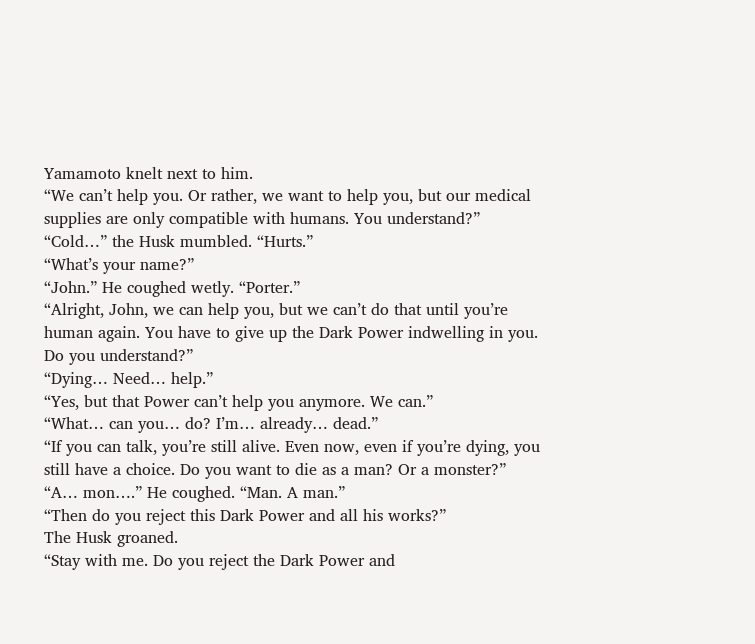Yamamoto knelt next to him.
“We can’t help you. Or rather, we want to help you, but our medical supplies are only compatible with humans. You understand?”
“Cold…” the Husk mumbled. “Hurts.”
“What’s your name?”
“John.” He coughed wetly. “Porter.”
“Alright, John, we can help you, but we can’t do that until you’re human again. You have to give up the Dark Power indwelling in you. Do you understand?”
“Dying… Need… help.”
“Yes, but that Power can’t help you anymore. We can.”
“What… can you… do? I’m… already… dead.”
“If you can talk, you’re still alive. Even now, even if you’re dying, you still have a choice. Do you want to die as a man? Or a monster?”
“A… mon….” He coughed. “Man. A man.”
“Then do you reject this Dark Power and all his works?”
The Husk groaned.
“Stay with me. Do you reject the Dark Power and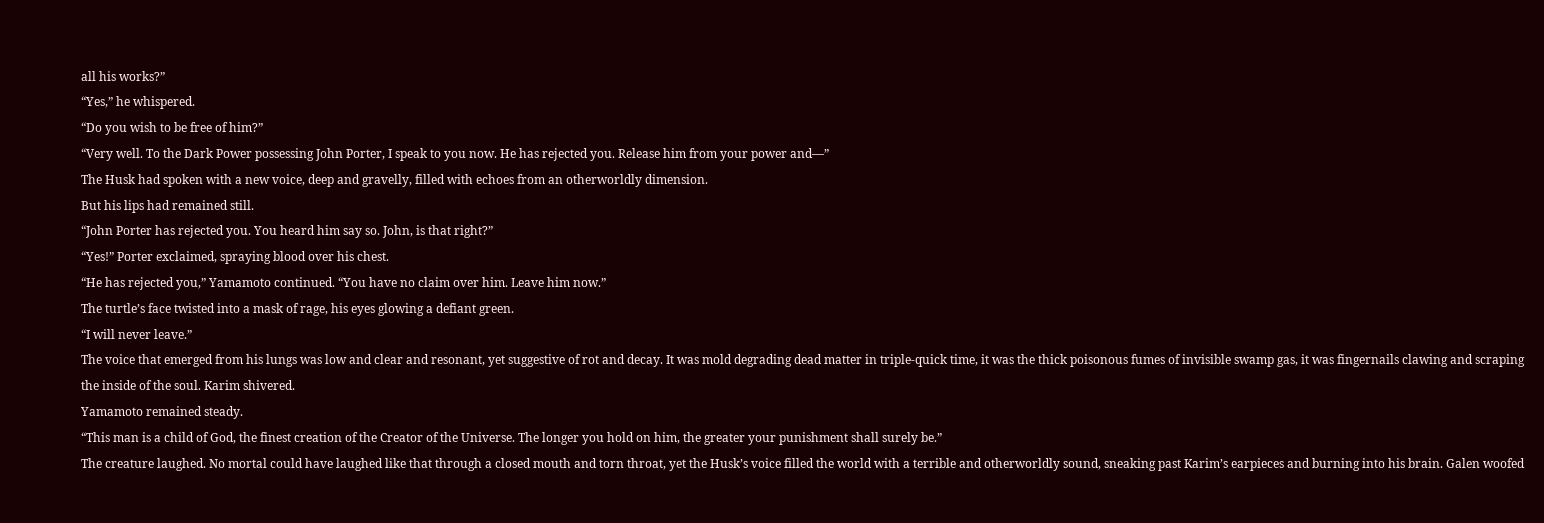all his works?”
“Yes,” he whispered.
“Do you wish to be free of him?”
“Very well. To the Dark Power possessing John Porter, I speak to you now. He has rejected you. Release him from your power and—”
The Husk had spoken with a new voice, deep and gravelly, filled with echoes from an otherworldly dimension.
But his lips had remained still.
“John Porter has rejected you. You heard him say so. John, is that right?”
“Yes!” Porter exclaimed, spraying blood over his chest.
“He has rejected you,” Yamamoto continued. “You have no claim over him. Leave him now.”
The turtle’s face twisted into a mask of rage, his eyes glowing a defiant green.
“I will never leave.”
The voice that emerged from his lungs was low and clear and resonant, yet suggestive of rot and decay. It was mold degrading dead matter in triple-quick time, it was the thick poisonous fumes of invisible swamp gas, it was fingernails clawing and scraping the inside of the soul. Karim shivered.
Yamamoto remained steady.
“This man is a child of God, the finest creation of the Creator of the Universe. The longer you hold on him, the greater your punishment shall surely be.”
The creature laughed. No mortal could have laughed like that through a closed mouth and torn throat, yet the Husk’s voice filled the world with a terrible and otherworldly sound, sneaking past Karim’s earpieces and burning into his brain. Galen woofed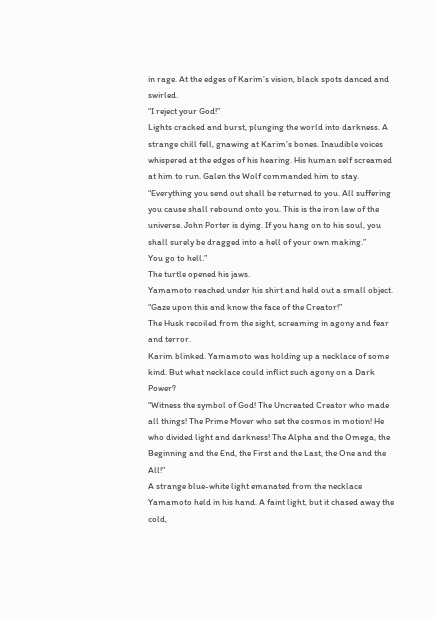in rage. At the edges of Karim’s vision, black spots danced and swirled.
“I reject your God!”
Lights cracked and burst, plunging the world into darkness. A strange chill fell, gnawing at Karim’s bones. Inaudible voices whispered at the edges of his hearing. His human self screamed at him to run. Galen the Wolf commanded him to stay.
“Everything you send out shall be returned to you. All suffering you cause shall rebound onto you. This is the iron law of the universe. John Porter is dying. If you hang on to his soul, you shall surely be dragged into a hell of your own making.”
You go to hell.”
The turtle opened his jaws.
Yamamoto reached under his shirt and held out a small object.
“Gaze upon this and know the face of the Creator!”
The Husk recoiled from the sight, screaming in agony and fear and terror.
Karim blinked. Yamamoto was holding up a necklace of some kind. But what necklace could inflict such agony on a Dark Power?
“Witness the symbol of God! The Uncreated Creator who made all things! The Prime Mover who set the cosmos in motion! He who divided light and darkness! The Alpha and the Omega, the Beginning and the End, the First and the Last, the One and the All!”
A strange blue-white light emanated from the necklace Yamamoto held in his hand. A faint light, but it chased away the cold,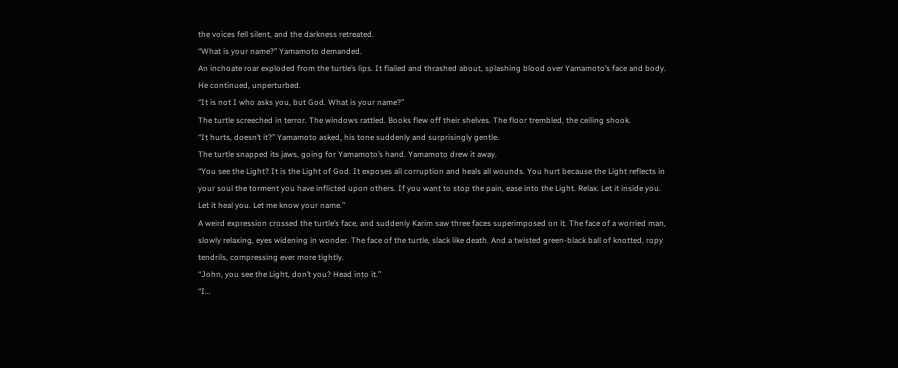the voices fell silent, and the darkness retreated.
“What is your name?” Yamamoto demanded.
An inchoate roar exploded from the turtle’s lips. It flailed and thrashed about, splashing blood over Yamamoto’s face and body. He continued, unperturbed.
“It is not I who asks you, but God. What is your name?”
The turtle screeched in terror. The windows rattled. Books flew off their shelves. The floor trembled, the ceiling shook.
“It hurts, doesn’t it?” Yamamoto asked, his tone suddenly and surprisingly gentle.
The turtle snapped its jaws, going for Yamamoto’s hand. Yamamoto drew it away.
“You see the Light? It is the Light of God. It exposes all corruption and heals all wounds. You hurt because the Light reflects in your soul the torment you have inflicted upon others. If you want to stop the pain, ease into the Light. Relax. Let it inside you. Let it heal you. Let me know your name.”
A weird expression crossed the turtle’s face, and suddenly Karim saw three faces superimposed on it. The face of a worried man, slowly relaxing, eyes widening in wonder. The face of the turtle, slack like death. And a twisted green-black ball of knotted, ropy tendrils, compressing ever more tightly.
“John, you see the Light, don’t you? Head into it.”
“I…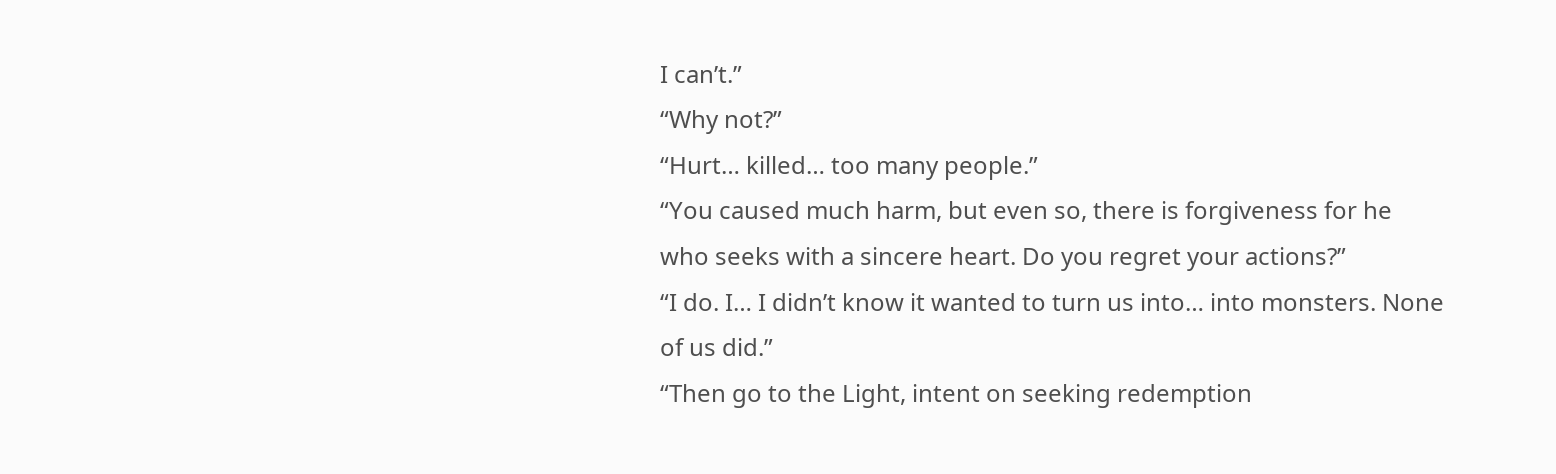I can’t.”
“Why not?”
“Hurt… killed… too many people.”
“You caused much harm, but even so, there is forgiveness for he who seeks with a sincere heart. Do you regret your actions?”
“I do. I… I didn’t know it wanted to turn us into… into monsters. None of us did.”
“Then go to the Light, intent on seeking redemption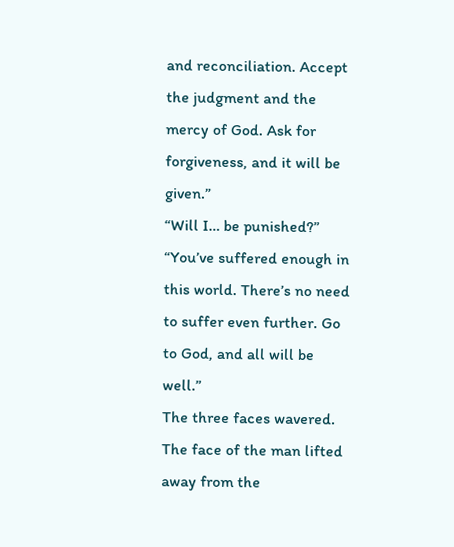and reconciliation. Accept the judgment and the mercy of God. Ask for forgiveness, and it will be given.”
“Will I… be punished?”
“You’ve suffered enough in this world. There’s no need to suffer even further. Go to God, and all will be well.”
The three faces wavered. The face of the man lifted away from the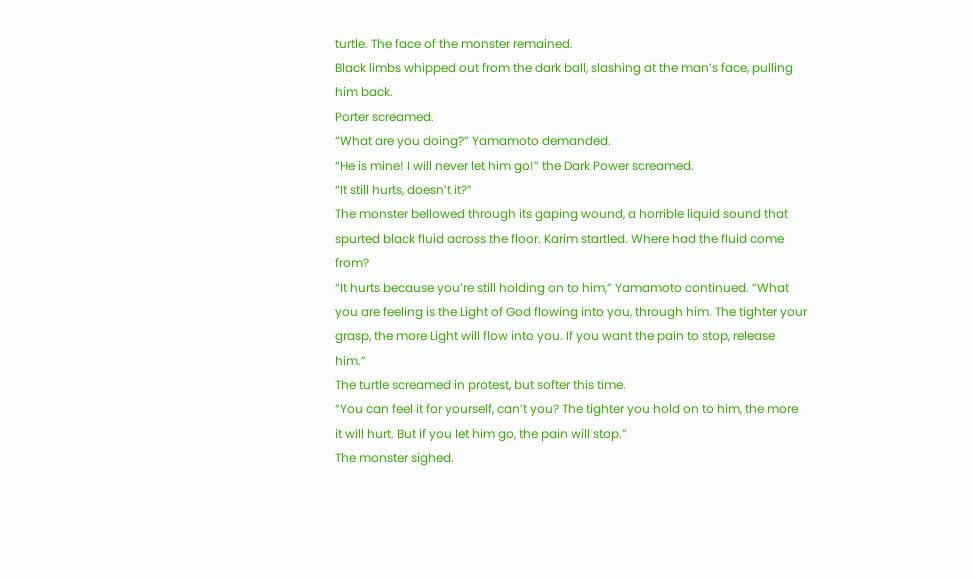turtle. The face of the monster remained.
Black limbs whipped out from the dark ball, slashing at the man’s face, pulling him back.
Porter screamed.
“What are you doing?” Yamamoto demanded.
“He is mine! I will never let him go!” the Dark Power screamed.
“It still hurts, doesn’t it?”
The monster bellowed through its gaping wound, a horrible liquid sound that spurted black fluid across the floor. Karim startled. Where had the fluid come from?
“It hurts because you’re still holding on to him,” Yamamoto continued. “What you are feeling is the Light of God flowing into you, through him. The tighter your grasp, the more Light will flow into you. If you want the pain to stop, release him.”
The turtle screamed in protest, but softer this time.
“You can feel it for yourself, can’t you? The tighter you hold on to him, the more it will hurt. But if you let him go, the pain will stop.”
The monster sighed.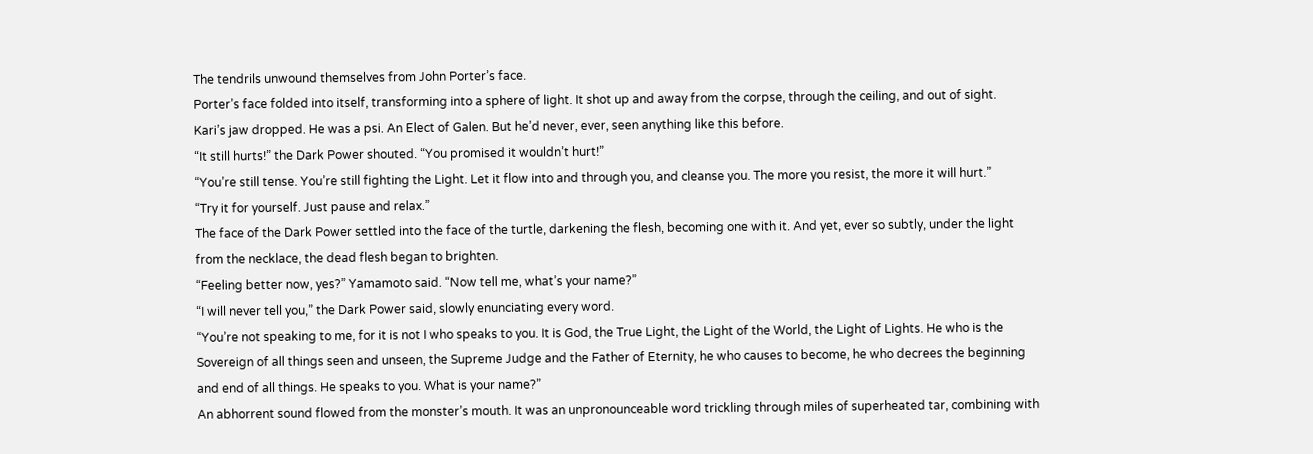The tendrils unwound themselves from John Porter’s face.
Porter’s face folded into itself, transforming into a sphere of light. It shot up and away from the corpse, through the ceiling, and out of sight.
Kari’s jaw dropped. He was a psi. An Elect of Galen. But he’d never, ever, seen anything like this before.
“It still hurts!” the Dark Power shouted. “You promised it wouldn’t hurt!”
“You’re still tense. You’re still fighting the Light. Let it flow into and through you, and cleanse you. The more you resist, the more it will hurt.”
“Try it for yourself. Just pause and relax.”
The face of the Dark Power settled into the face of the turtle, darkening the flesh, becoming one with it. And yet, ever so subtly, under the light from the necklace, the dead flesh began to brighten.
“Feeling better now, yes?” Yamamoto said. “Now tell me, what’s your name?”
“I will never tell you,” the Dark Power said, slowly enunciating every word.
“You’re not speaking to me, for it is not I who speaks to you. It is God, the True Light, the Light of the World, the Light of Lights. He who is the Sovereign of all things seen and unseen, the Supreme Judge and the Father of Eternity, he who causes to become, he who decrees the beginning and end of all things. He speaks to you. What is your name?”
An abhorrent sound flowed from the monster’s mouth. It was an unpronounceable word trickling through miles of superheated tar, combining with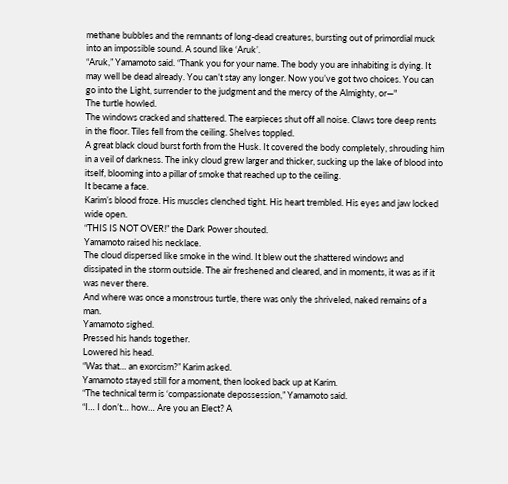methane bubbles and the remnants of long-dead creatures, bursting out of primordial muck into an impossible sound. A sound like ‘Aruk’.
“Aruk,” Yamamoto said. “Thank you for your name. The body you are inhabiting is dying. It may well be dead already. You can’t stay any longer. Now you’ve got two choices. You can go into the Light, surrender to the judgment and the mercy of the Almighty, or—"
The turtle howled.
The windows cracked and shattered. The earpieces shut off all noise. Claws tore deep rents in the floor. Tiles fell from the ceiling. Shelves toppled.
A great black cloud burst forth from the Husk. It covered the body completely, shrouding him in a veil of darkness. The inky cloud grew larger and thicker, sucking up the lake of blood into itself, blooming into a pillar of smoke that reached up to the ceiling.
It became a face.
Karim’s blood froze. His muscles clenched tight. His heart trembled. His eyes and jaw locked wide open.
“THIS IS NOT OVER!” the Dark Power shouted.
Yamamoto raised his necklace.
The cloud dispersed like smoke in the wind. It blew out the shattered windows and dissipated in the storm outside. The air freshened and cleared, and in moments, it was as if it was never there.
And where was once a monstrous turtle, there was only the shriveled, naked remains of a man.
Yamamoto sighed.
Pressed his hands together.
Lowered his head.
“Was that… an exorcism?” Karim asked.
Yamamoto stayed still for a moment, then looked back up at Karim.
“The technical term is ‘compassionate depossession,” Yamamoto said.
“I… I don’t… how… Are you an Elect? A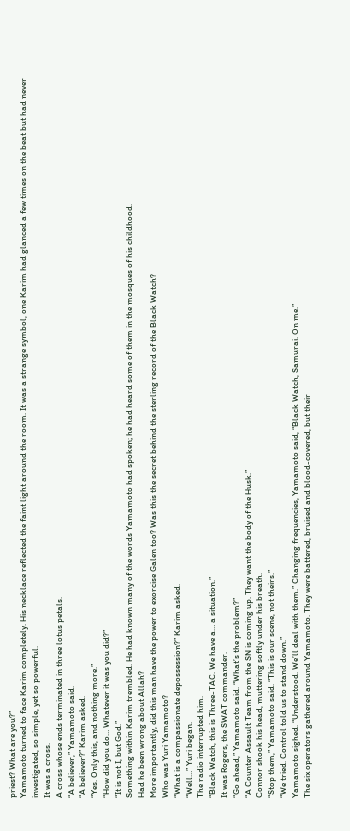priest? What are you?”
Yamamoto turned to face Karim completely. His necklace reflected the faint light around the room. It was a strange symbol, one Karim had glanced a few times on the beat but had never investigated, so simple, yet so powerful.
It was a cross.
A cross whose ends terminated in three lotus petals.
“A believer,” Yamamoto said.
“A believer?” Karim asked.
“Yes. Only this, and nothing more.”
“How did you do… Whatever it was you did?”
“It is not I, but God.”
Something within Karim trembled. He had known many of the words Yamamoto had spoken; he had heard some of them in the mosques of his childhood.
Had he been wrong about Allah?
More importantly, did this man have the power to exorcise Galen too? Was this the secret behind the sterling record of the Black Watch?
Who was Yuri Yamamoto?
“What is a compassionate depossession?” Karim asked.
“Well…” Yuri began.
The radio interrupted him.
“Black Watch, this is Three-TAC. We have a… a situation.”
It was Rogers, the SWAT commander.
“Go ahead,” Yamamoto said. “What’s the problem?”
“A Counter Assault Team from the SN is coming up. They want the body of the Husk.”
Connor shook his head, muttering softly under his breath.
“Stop them,” Yamamoto said. “This is our scene, not theirs.”
“We tried. Control told us to stand down.”
Yamamoto sighed. “Understood. We’ll deal with them.” Changing frequencies, Yamamoto said, “Black Watch, Samurai. On me.”
The six operators gathered around Yamamoto. They were battered, bruised and blood-covered, but their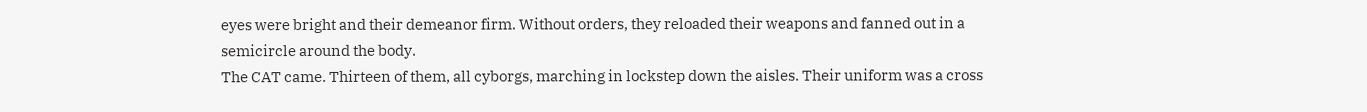eyes were bright and their demeanor firm. Without orders, they reloaded their weapons and fanned out in a semicircle around the body.
The CAT came. Thirteen of them, all cyborgs, marching in lockstep down the aisles. Their uniform was a cross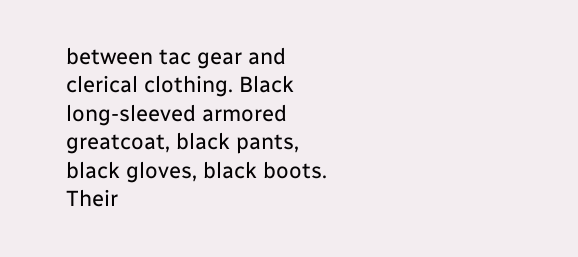between tac gear and clerical clothing. Black long-sleeved armored greatcoat, black pants, black gloves, black boots. Their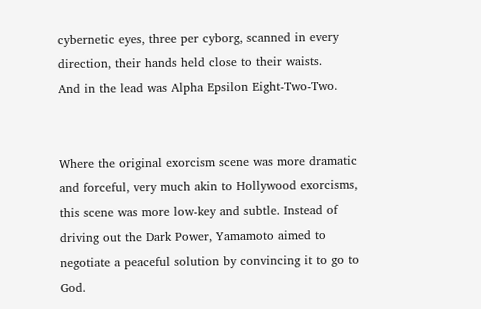cybernetic eyes, three per cyborg, scanned in every direction, their hands held close to their waists.
And in the lead was Alpha Epsilon Eight-Two-Two.


Where the original exorcism scene was more dramatic and forceful, very much akin to Hollywood exorcisms, this scene was more low-key and subtle. Instead of driving out the Dark Power, Yamamoto aimed to negotiate a peaceful solution by convincing it to go to God.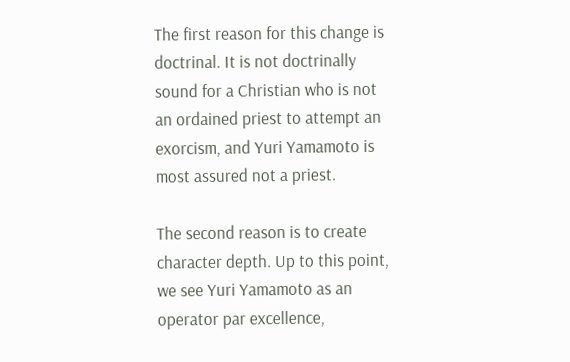The first reason for this change is doctrinal. It is not doctrinally sound for a Christian who is not an ordained priest to attempt an exorcism, and Yuri Yamamoto is most assured not a priest.

The second reason is to create character depth. Up to this point, we see Yuri Yamamoto as an operator par excellence,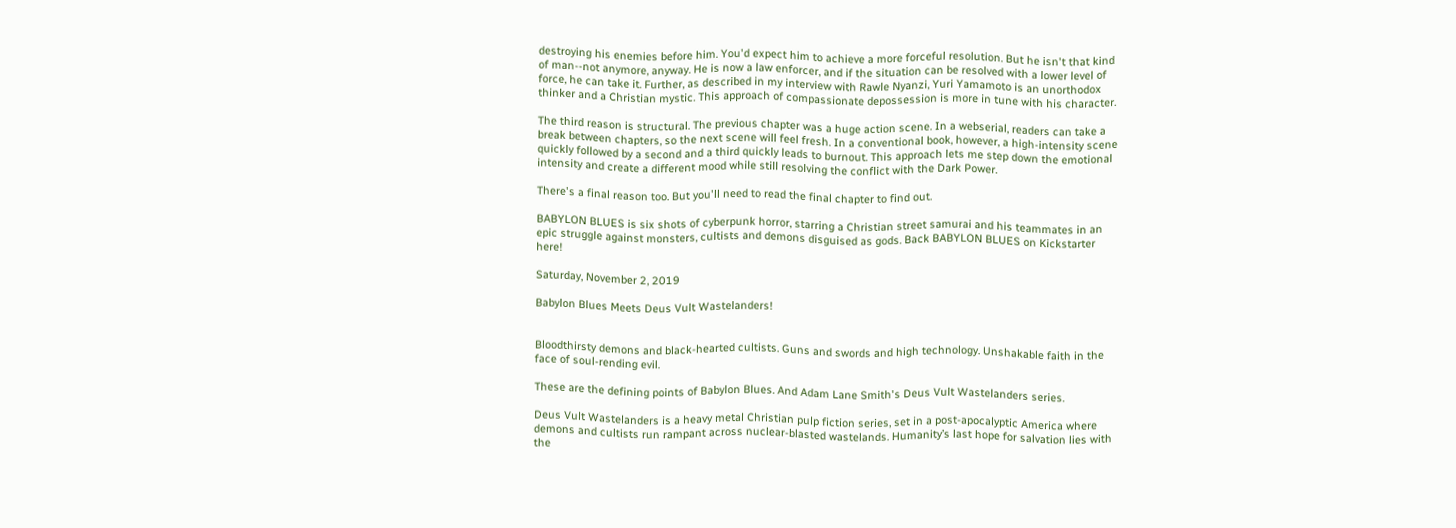destroying his enemies before him. You'd expect him to achieve a more forceful resolution. But he isn't that kind of man--not anymore, anyway. He is now a law enforcer, and if the situation can be resolved with a lower level of force, he can take it. Further, as described in my interview with Rawle Nyanzi, Yuri Yamamoto is an unorthodox thinker and a Christian mystic. This approach of compassionate depossession is more in tune with his character.

The third reason is structural. The previous chapter was a huge action scene. In a webserial, readers can take a break between chapters, so the next scene will feel fresh. In a conventional book, however, a high-intensity scene quickly followed by a second and a third quickly leads to burnout. This approach lets me step down the emotional intensity and create a different mood while still resolving the conflict with the Dark Power.

There's a final reason too. But you'll need to read the final chapter to find out.

BABYLON BLUES is six shots of cyberpunk horror, starring a Christian street samurai and his teammates in an epic struggle against monsters, cultists and demons disguised as gods. Back BABYLON BLUES on Kickstarter here!

Saturday, November 2, 2019

Babylon Blues Meets Deus Vult Wastelanders!


Bloodthirsty demons and black-hearted cultists. Guns and swords and high technology. Unshakable faith in the face of soul-rending evil.

These are the defining points of Babylon Blues. And Adam Lane Smith's Deus Vult Wastelanders series.

Deus Vult Wastelanders is a heavy metal Christian pulp fiction series, set in a post-apocalyptic America where demons and cultists run rampant across nuclear-blasted wastelands. Humanity’s last hope for salvation lies with the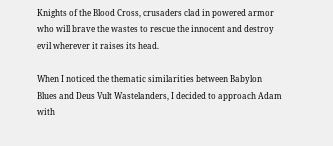Knights of the Blood Cross, crusaders clad in powered armor who will brave the wastes to rescue the innocent and destroy evil wherever it raises its head.

When I noticed the thematic similarities between Babylon Blues and Deus Vult Wastelanders, I decided to approach Adam with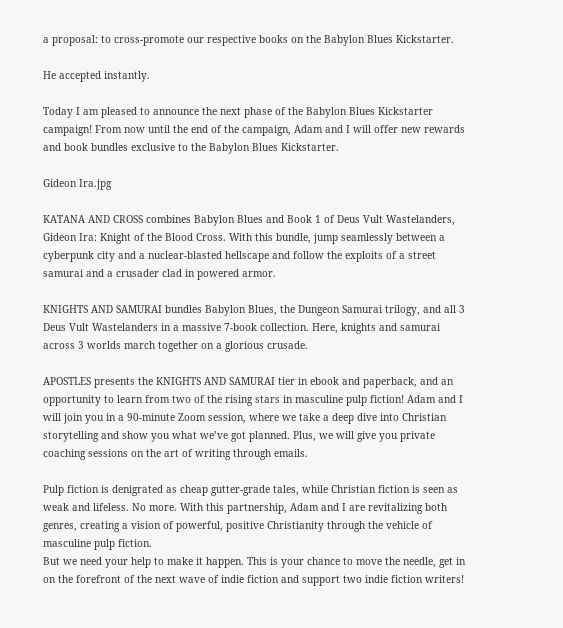a proposal: to cross-promote our respective books on the Babylon Blues Kickstarter.

He accepted instantly.

Today I am pleased to announce the next phase of the Babylon Blues Kickstarter campaign! From now until the end of the campaign, Adam and I will offer new rewards and book bundles exclusive to the Babylon Blues Kickstarter.

Gideon Ira.jpg

KATANA AND CROSS combines Babylon Blues and Book 1 of Deus Vult Wastelanders, Gideon Ira: Knight of the Blood Cross. With this bundle, jump seamlessly between a cyberpunk city and a nuclear-blasted hellscape and follow the exploits of a street samurai and a crusader clad in powered armor.

KNIGHTS AND SAMURAI bundles Babylon Blues, the Dungeon Samurai trilogy, and all 3 Deus Vult Wastelanders in a massive 7-book collection. Here, knights and samurai across 3 worlds march together on a glorious crusade.

APOSTLES presents the KNIGHTS AND SAMURAI tier in ebook and paperback, and an opportunity to learn from two of the rising stars in masculine pulp fiction! Adam and I will join you in a 90-minute Zoom session, where we take a deep dive into Christian storytelling and show you what we’ve got planned. Plus, we will give you private coaching sessions on the art of writing through emails.

Pulp fiction is denigrated as cheap gutter-grade tales, while Christian fiction is seen as weak and lifeless. No more. With this partnership, Adam and I are revitalizing both genres, creating a vision of powerful, positive Christianity through the vehicle of masculine pulp fiction.
But we need your help to make it happen. This is your chance to move the needle, get in on the forefront of the next wave of indie fiction and support two indie fiction writers!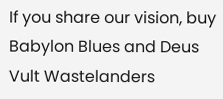If you share our vision, buy Babylon Blues and Deus Vult Wastelanders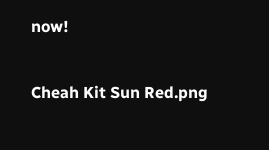now!

Cheah Kit Sun Red.png